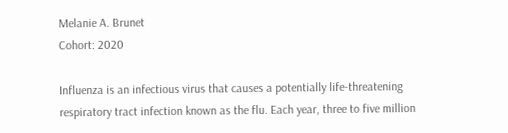Melanie A. Brunet
Cohort: 2020

Influenza is an infectious virus that causes a potentially life-threatening respiratory tract infection known as the flu. Each year, three to five million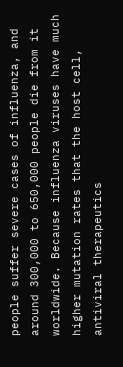people suffer severe cases of influenza, and around 300,000 to 650,000 people die from it worldwide. Because influenza viruses have much higher mutation rates that the host cell, antiviral therapeutics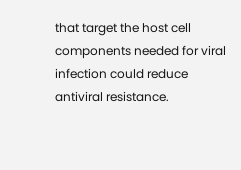that target the host cell components needed for viral infection could reduce antiviral resistance.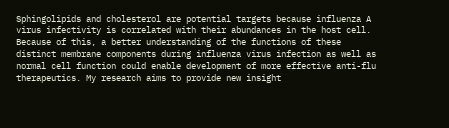Sphingolipids and cholesterol are potential targets because influenza A virus infectivity is correlated with their abundances in the host cell. Because of this, a better understanding of the functions of these distinct membrane components during influenza virus infection as well as normal cell function could enable development of more effective anti-flu therapeutics. My research aims to provide new insight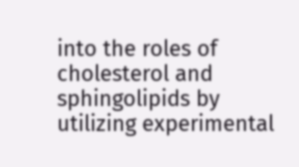into the roles of cholesterol and sphingolipids by utilizing experimental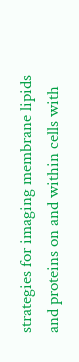strategies for imaging membrane lipids and proteins on and within cells with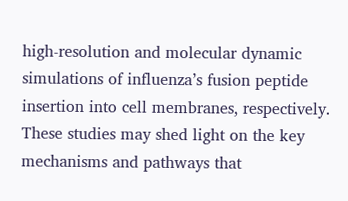high-resolution and molecular dynamic simulations of influenza’s fusion peptide insertion into cell membranes, respectively. These studies may shed light on the key mechanisms and pathways that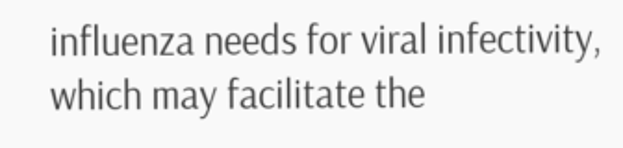influenza needs for viral infectivity, which may facilitate the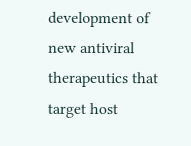development of new antiviral therapeutics that target host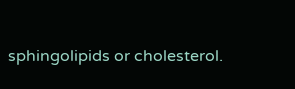sphingolipids or cholesterol.